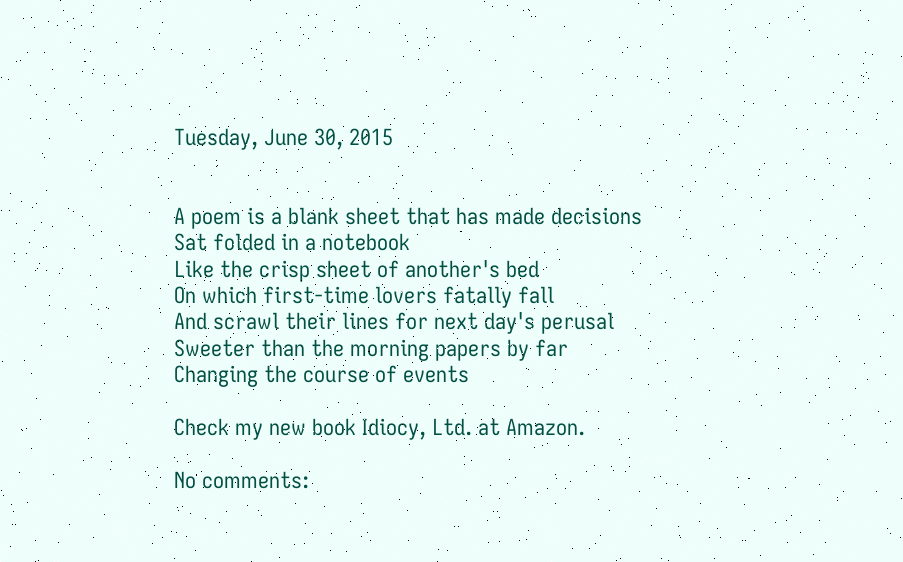Tuesday, June 30, 2015


A poem is a blank sheet that has made decisions
Sat folded in a notebook
Like the crisp sheet of another's bed
On which first-time lovers fatally fall
And scrawl their lines for next day's perusal
Sweeter than the morning papers by far
Changing the course of events

Check my new book Idiocy, Ltd. at Amazon.

No comments: